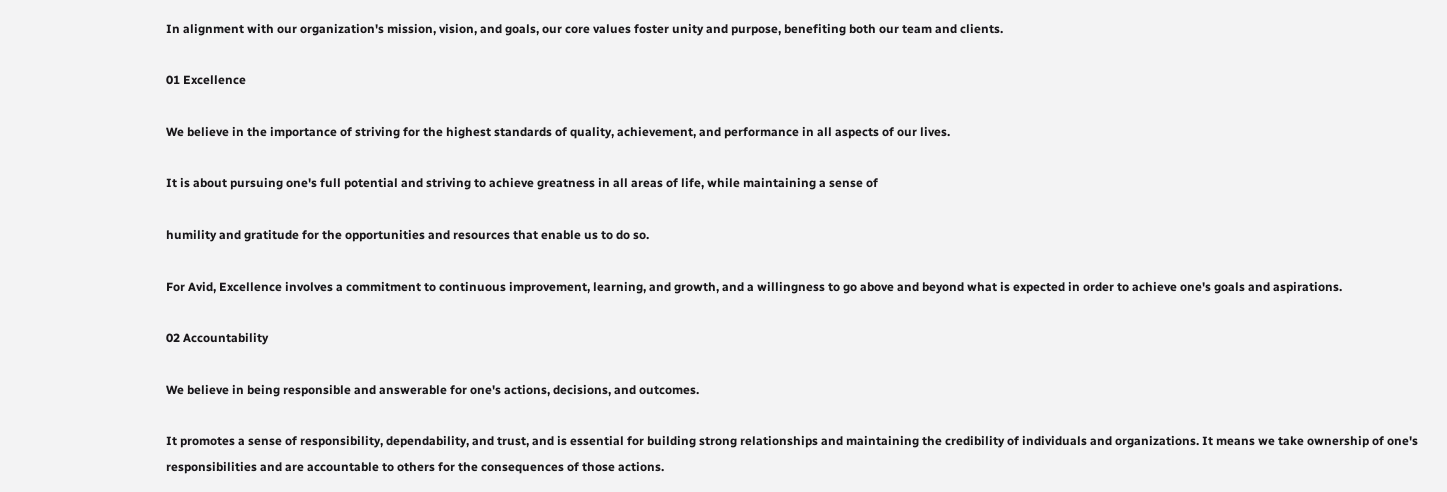In alignment with our organization's mission, vision, and goals, our core values foster unity and purpose, benefiting both our team and clients.

01 Excellence

We believe in the importance of striving for the highest standards of quality, achievement, and performance in all aspects of our lives.

It is about pursuing one's full potential and striving to achieve greatness in all areas of life, while maintaining a sense of

humility and gratitude for the opportunities and resources that enable us to do so.

For Avid, Excellence involves a commitment to continuous improvement, learning, and growth, and a willingness to go above and beyond what is expected in order to achieve one's goals and aspirations.

02 Accountability

We believe in being responsible and answerable for one's actions, decisions, and outcomes.

It promotes a sense of responsibility, dependability, and trust, and is essential for building strong relationships and maintaining the credibility of individuals and organizations. It means we take ownership of one's responsibilities and are accountable to others for the consequences of those actions.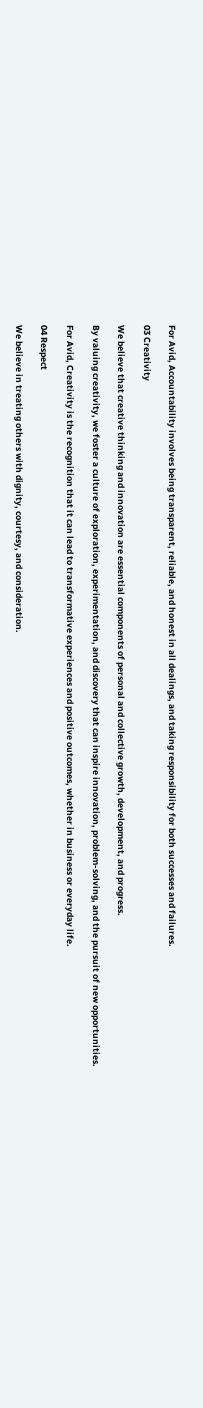For Avid, Accountability involves being transparent, reliable, and honest in all dealings, and taking responsibility for both successes and failures.

03 Creativity

We believe that creative thinking and innovation are essential components of personal and collective growth, development, and progress.

By valuing creativity, we foster a culture of exploration, experimentation, and discovery that can inspire innovation, problem-solving, and the pursuit of new opportunities.

For Avid, Creativity is the recognition that it can lead to transformative experiences and positive outcomes, whether in business or everyday life.

04 Respect

We believe in treating others with dignity, courtesy, and consideration.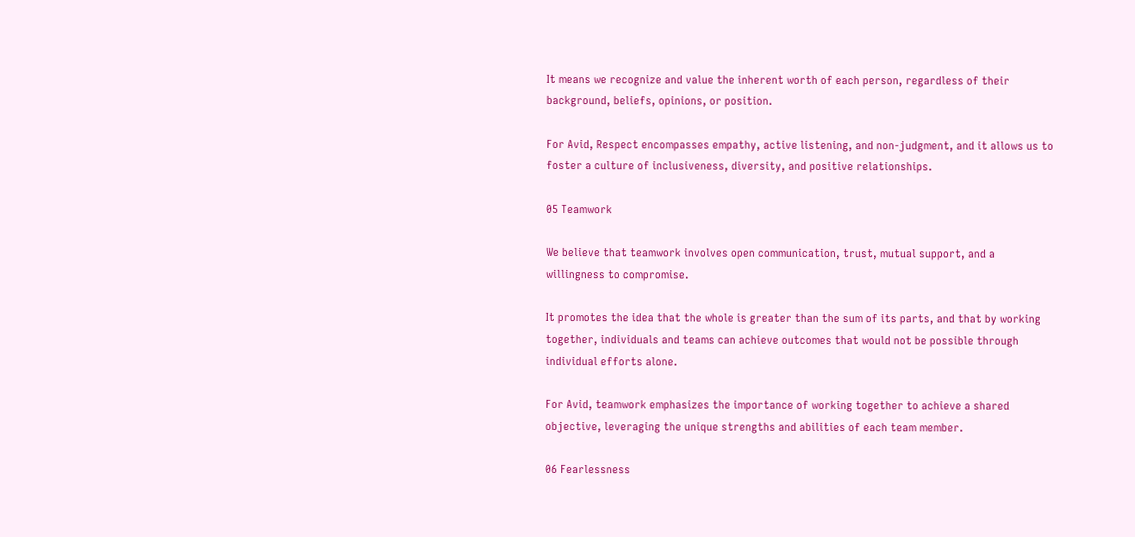It means we recognize and value the inherent worth of each person, regardless of their background, beliefs, opinions, or position.

For Avid, Respect encompasses empathy, active listening, and non-judgment, and it allows us to foster a culture of inclusiveness, diversity, and positive relationships.

05 Teamwork

We believe that teamwork involves open communication, trust, mutual support, and a willingness to compromise.

It promotes the idea that the whole is greater than the sum of its parts, and that by working together, individuals and teams can achieve outcomes that would not be possible through individual efforts alone.

For Avid, teamwork emphasizes the importance of working together to achieve a shared objective, leveraging the unique strengths and abilities of each team member.

06 Fearlessness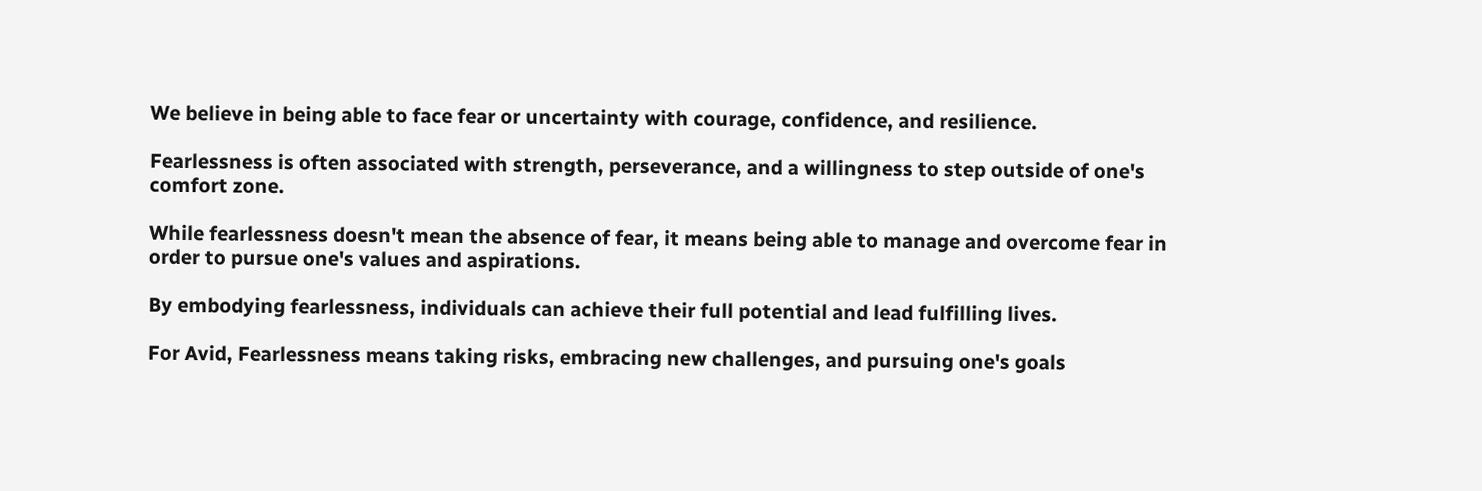We believe in being able to face fear or uncertainty with courage, confidence, and resilience.

Fearlessness is often associated with strength, perseverance, and a willingness to step outside of one's comfort zone.

While fearlessness doesn't mean the absence of fear, it means being able to manage and overcome fear in order to pursue one's values and aspirations.

By embodying fearlessness, individuals can achieve their full potential and lead fulfilling lives.

For Avid, Fearlessness means taking risks, embracing new challenges, and pursuing one's goals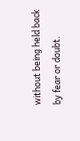without being held back by fear or doubt.